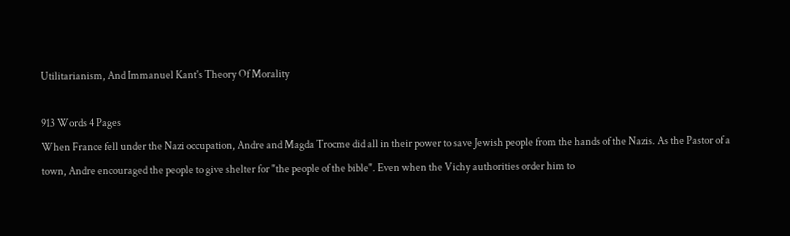Utilitarianism, And Immanuel Kant's Theory Of Morality

913 Words 4 Pages
When France fell under the Nazi occupation, Andre and Magda Trocme did all in their power to save Jewish people from the hands of the Nazis. As the Pastor of a town, Andre encouraged the people to give shelter for "the people of the bible". Even when the Vichy authorities order him to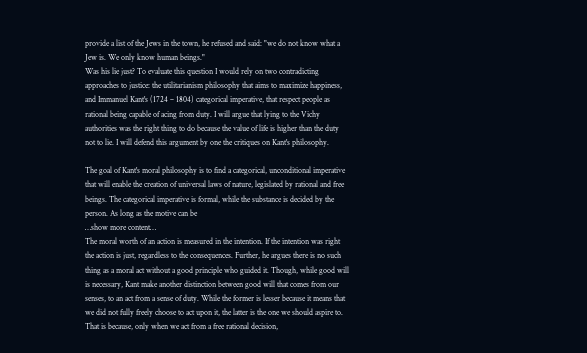provide a list of the Jews in the town, he refused and said: "we do not know what a Jew is. We only know human beings."
Was his lie just? To evaluate this question I would rely on two contradicting approaches to justice: the utilitarianism philosophy that aims to maximize happiness, and Immanuel Kant's (1724 – 1804) categorical imperative, that respect people as rational being capable of acing from duty. I will argue that lying to the Vichy authorities was the right thing to do because the value of life is higher than the duty not to lie. I will defend this argument by one the critiques on Kant's philosophy.

The goal of Kant's moral philosophy is to find a categorical, unconditional imperative that will enable the creation of universal laws of nature, legislated by rational and free beings. The categorical imperative is formal, while the substance is decided by the person. As long as the motive can be
…show more content…
The moral worth of an action is measured in the intention. If the intention was right the action is just, regardless to the consequences. Further, he argues there is no such thing as a moral act without a good principle who guided it. Though, while good will is necessary, Kant make another distinction between good will that comes from our senses, to an act from a sense of duty. While the former is lesser because it means that we did not fully freely choose to act upon it, the latter is the one we should aspire to. That is because, only when we act from a free rational decision,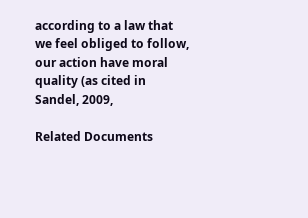according to a law that we feel obliged to follow, our action have moral quality (as cited in Sandel, 2009,

Related Documents